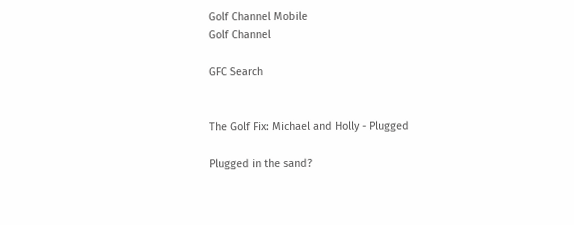Golf Channel Mobile
Golf Channel

GFC Search


The Golf Fix: Michael and Holly - Plugged

Plugged in the sand?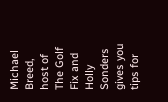Michael Breed, host of The Golf Fix and Holly Sonders gives you tips for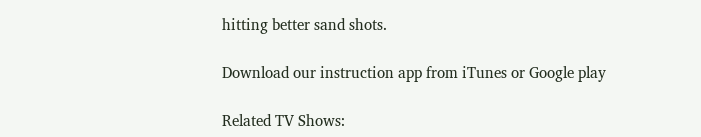hitting better sand shots.

Download our instruction app from iTunes or Google play

Related TV Shows: